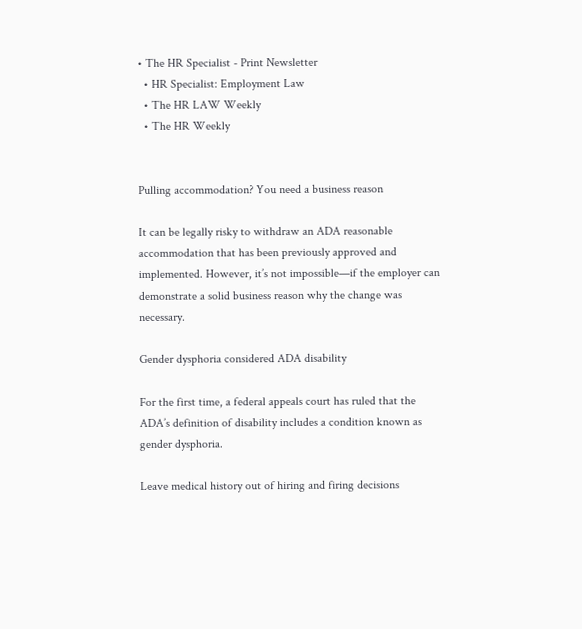• The HR Specialist - Print Newsletter
  • HR Specialist: Employment Law
  • The HR LAW Weekly
  • The HR Weekly


Pulling accommodation? You need a business reason

It can be legally risky to withdraw an ADA reasonable accommodation that has been previously approved and implemented. However, it’s not impossible—if the employer can demonstrate a solid business reason why the change was necessary.

Gender dysphoria considered ADA disability

For the first time, a federal appeals court has ruled that the ADA’s definition of disability includes a condition known as gender dysphoria.

Leave medical history out of hiring and firing decisions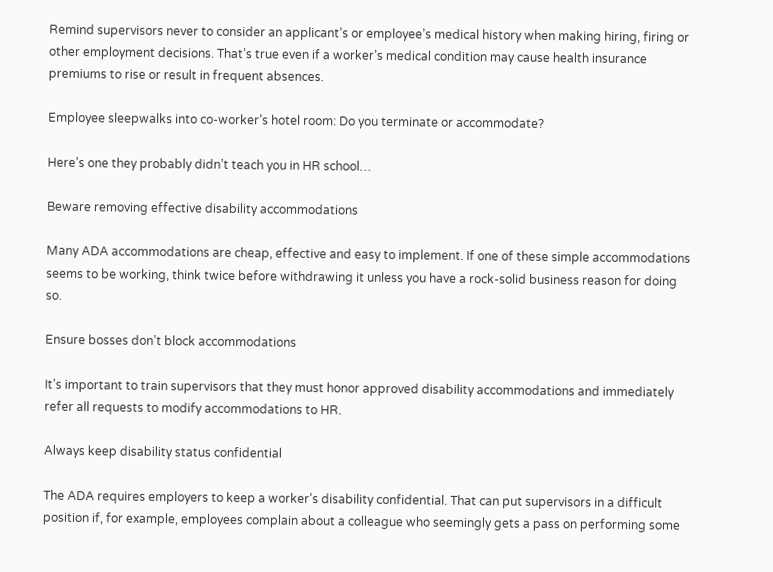Remind supervisors never to consider an applicant’s or employee’s medical history when making hiring, firing or other employment decisions. That’s true even if a worker’s medical condition may cause health insurance premiums to rise or result in frequent absences.

Employee sleepwalks into co-worker’s hotel room: Do you terminate or accommodate?

Here’s one they probably didn’t teach you in HR school…

Beware removing effective disability accommodations

Many ADA accommodations are cheap, effective and easy to implement. If one of these simple accommodations seems to be working, think twice before withdrawing it unless you have a rock-solid business reason for doing so.

Ensure bosses don’t block accommodations

It’s important to train supervisors that they must honor approved disability accommodations and immediately refer all requests to modify accommodations to HR.

Always keep disability status confidential

The ADA requires employers to keep a worker’s disability confidential. That can put supervisors in a difficult position if, for example, employees complain about a colleague who seemingly gets a pass on performing some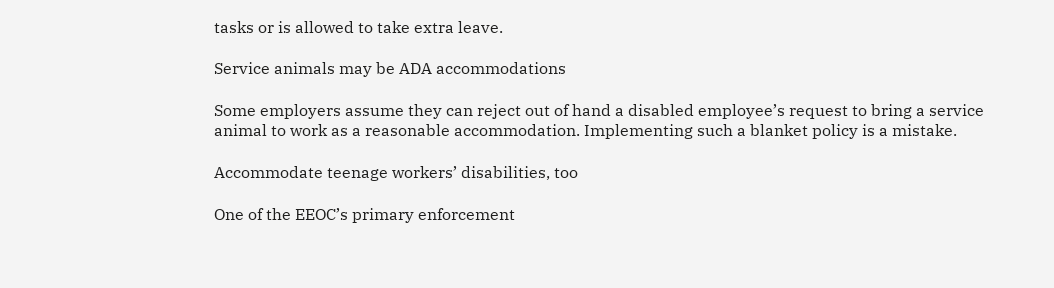tasks or is allowed to take extra leave.

Service animals may be ADA accommodations

Some employers assume they can reject out of hand a disabled employee’s request to bring a service animal to work as a reasonable accommodation. Implementing such a blanket policy is a mistake.

Accommodate teenage workers’ disabilities, too

One of the EEOC’s primary enforcement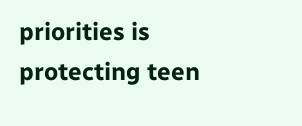priorities is protecting teen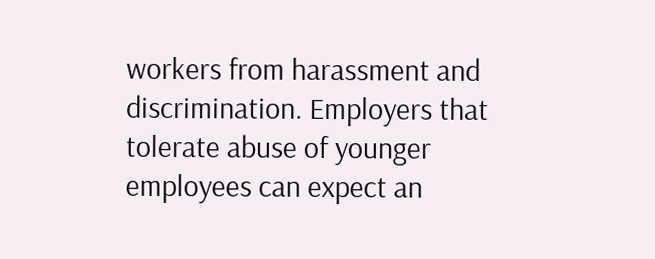workers from harassment and discrimination. Employers that tolerate abuse of younger employees can expect an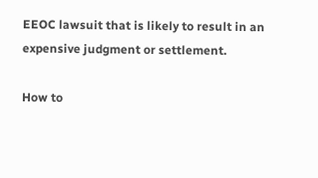EEOC lawsuit that is likely to result in an expensive judgment or settlement.

How to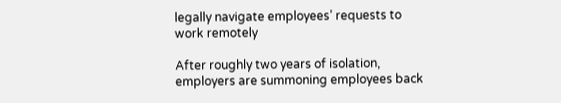legally navigate employees’ requests to work remotely

After roughly two years of isolation, employers are summoning employees back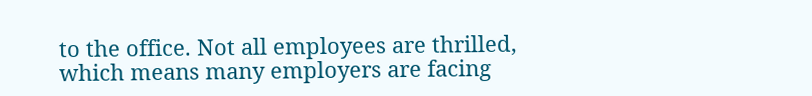to the office. Not all employees are thrilled, which means many employers are facing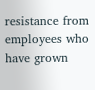resistance from employees who have grown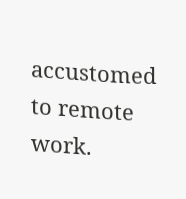accustomed to remote work.